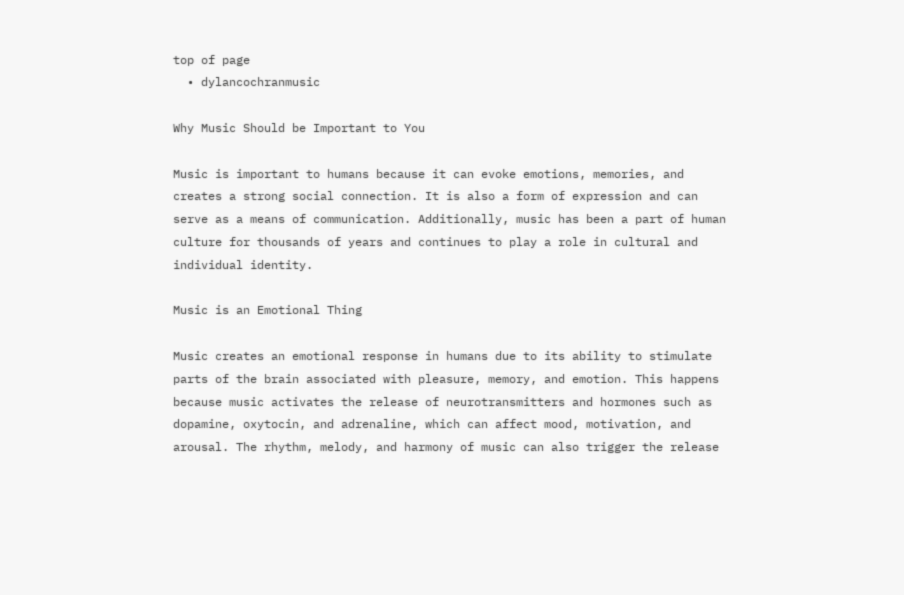top of page
  • dylancochranmusic

Why Music Should be Important to You

Music is important to humans because it can evoke emotions, memories, and creates a strong social connection. It is also a form of expression and can serve as a means of communication. Additionally, music has been a part of human culture for thousands of years and continues to play a role in cultural and individual identity.

Music is an Emotional Thing

Music creates an emotional response in humans due to its ability to stimulate parts of the brain associated with pleasure, memory, and emotion. This happens because music activates the release of neurotransmitters and hormones such as dopamine, oxytocin, and adrenaline, which can affect mood, motivation, and arousal. The rhythm, melody, and harmony of music can also trigger the release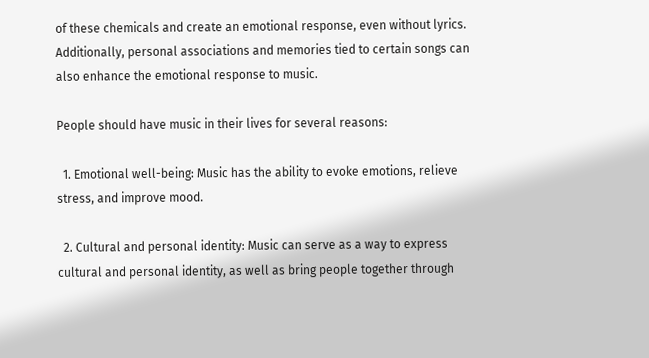of these chemicals and create an emotional response, even without lyrics. Additionally, personal associations and memories tied to certain songs can also enhance the emotional response to music.

People should have music in their lives for several reasons:

  1. Emotional well-being: Music has the ability to evoke emotions, relieve stress, and improve mood.

  2. Cultural and personal identity: Music can serve as a way to express cultural and personal identity, as well as bring people together through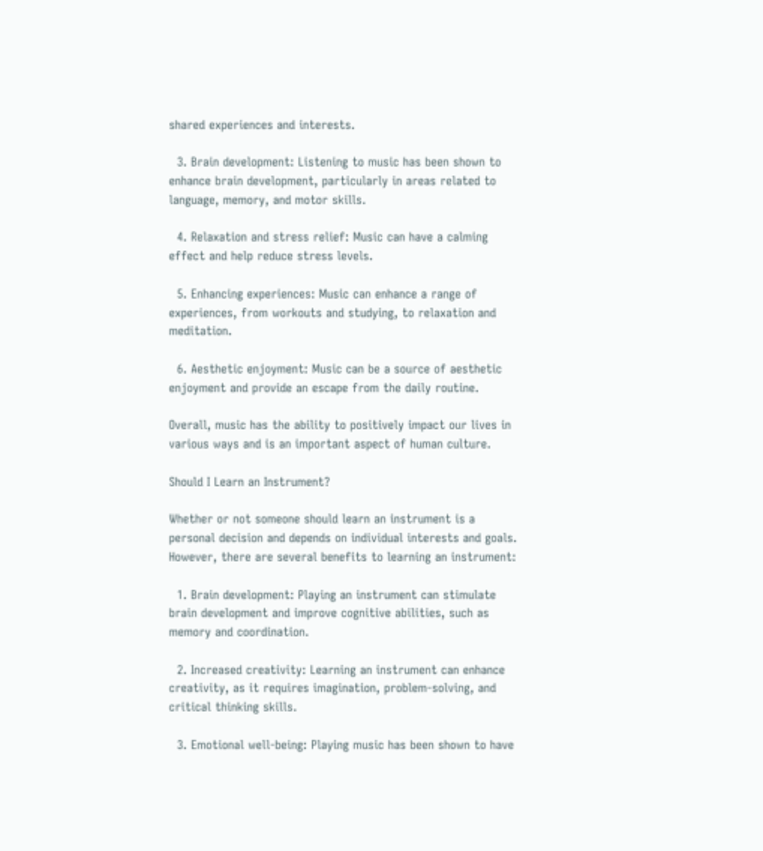shared experiences and interests.

  3. Brain development: Listening to music has been shown to enhance brain development, particularly in areas related to language, memory, and motor skills.

  4. Relaxation and stress relief: Music can have a calming effect and help reduce stress levels.

  5. Enhancing experiences: Music can enhance a range of experiences, from workouts and studying, to relaxation and meditation.

  6. Aesthetic enjoyment: Music can be a source of aesthetic enjoyment and provide an escape from the daily routine.

Overall, music has the ability to positively impact our lives in various ways and is an important aspect of human culture.

Should I Learn an Instrument?

Whether or not someone should learn an instrument is a personal decision and depends on individual interests and goals. However, there are several benefits to learning an instrument:

  1. Brain development: Playing an instrument can stimulate brain development and improve cognitive abilities, such as memory and coordination.

  2. Increased creativity: Learning an instrument can enhance creativity, as it requires imagination, problem-solving, and critical thinking skills.

  3. Emotional well-being: Playing music has been shown to have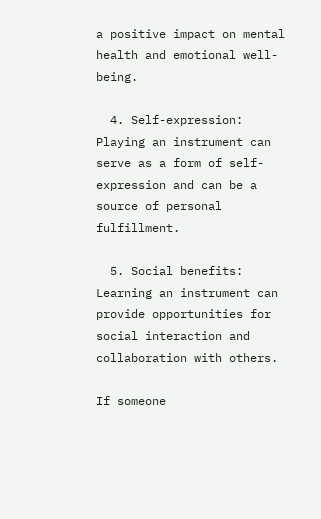a positive impact on mental health and emotional well-being.

  4. Self-expression: Playing an instrument can serve as a form of self-expression and can be a source of personal fulfillment.

  5. Social benefits: Learning an instrument can provide opportunities for social interaction and collaboration with others.

If someone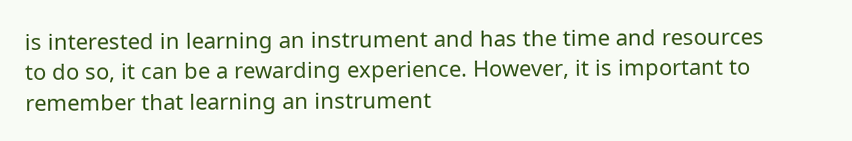is interested in learning an instrument and has the time and resources to do so, it can be a rewarding experience. However, it is important to remember that learning an instrument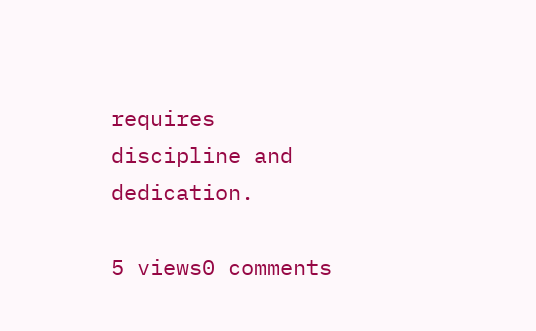requires discipline and dedication.

5 views0 comments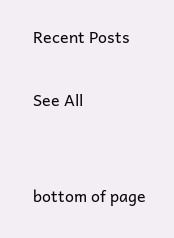Recent Posts

See All


bottom of page